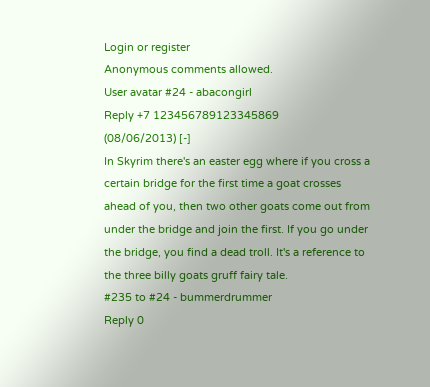Login or register
Anonymous comments allowed.
User avatar #24 - abacongirl
Reply +7 123456789123345869
(08/06/2013) [-]
In Skyrim there's an easter egg where if you cross a certain bridge for the first time a goat crosses ahead of you, then two other goats come out from under the bridge and join the first. If you go under the bridge, you find a dead troll. It's a reference to the three billy goats gruff fairy tale.
#235 to #24 - bummerdrummer
Reply 0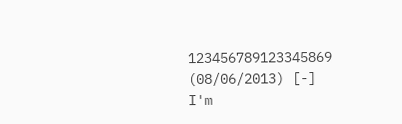123456789123345869
(08/06/2013) [-]
I'm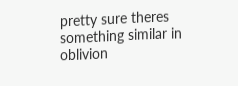pretty sure theres something similar in oblivion